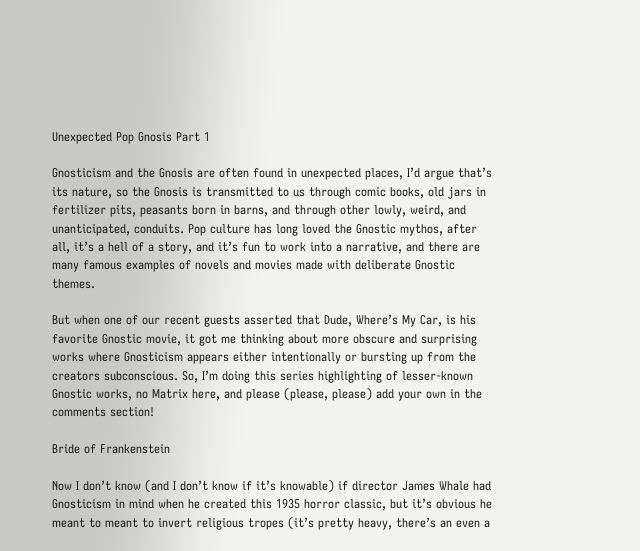Unexpected Pop Gnosis Part 1

Gnosticism and the Gnosis are often found in unexpected places, I’d argue that’s its nature, so the Gnosis is transmitted to us through comic books, old jars in fertilizer pits, peasants born in barns, and through other lowly, weird, and unanticipated, conduits. Pop culture has long loved the Gnostic mythos, after all, it’s a hell of a story, and it’s fun to work into a narrative, and there are many famous examples of novels and movies made with deliberate Gnostic themes.

But when one of our recent guests asserted that Dude, Where’s My Car, is his favorite Gnostic movie, it got me thinking about more obscure and surprising works where Gnosticism appears either intentionally or bursting up from the creators subconscious. So, I’m doing this series highlighting of lesser-known Gnostic works, no Matrix here, and please (please, please) add your own in the comments section!

Bride of Frankenstein

Now I don’t know (and I don’t know if it’s knowable) if director James Whale had Gnosticism in mind when he created this 1935 horror classic, but it’s obvious he meant to meant to invert religious tropes (it’s pretty heavy, there’s an even a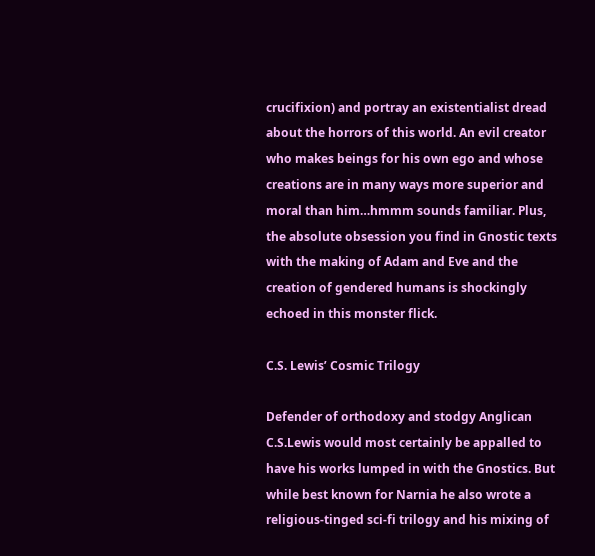crucifixion) and portray an existentialist dread about the horrors of this world. An evil creator who makes beings for his own ego and whose creations are in many ways more superior and moral than him…hmmm sounds familiar. Plus, the absolute obsession you find in Gnostic texts with the making of Adam and Eve and the creation of gendered humans is shockingly echoed in this monster flick.

C.S. Lewis’ Cosmic Trilogy

Defender of orthodoxy and stodgy Anglican C.S.Lewis would most certainly be appalled to have his works lumped in with the Gnostics. But while best known for Narnia he also wrote a religious-tinged sci-fi trilogy and his mixing of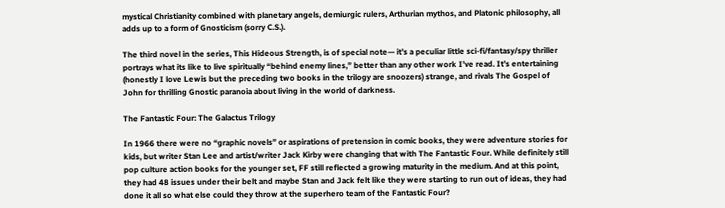mystical Christianity combined with planetary angels, demiurgic rulers, Arthurian mythos, and Platonic philosophy, all adds up to a form of Gnosticism (sorry C.S.).

The third novel in the series, This Hideous Strength, is of special note— it’s a peculiar little sci-fi/fantasy/spy thriller portrays what its like to live spiritually “behind enemy lines,” better than any other work I’ve read. It’s entertaining (honestly I love Lewis but the preceding two books in the trilogy are snoozers) strange, and rivals The Gospel of John for thrilling Gnostic paranoia about living in the world of darkness.

The Fantastic Four: The Galactus Trilogy

In 1966 there were no “graphic novels” or aspirations of pretension in comic books, they were adventure stories for kids, but writer Stan Lee and artist/writer Jack Kirby were changing that with The Fantastic Four. While definitely still pop culture action books for the younger set, FF still reflected a growing maturity in the medium. And at this point, they had 48 issues under their belt and maybe Stan and Jack felt like they were starting to run out of ideas, they had done it all so what else could they throw at the superhero team of the Fantastic Four?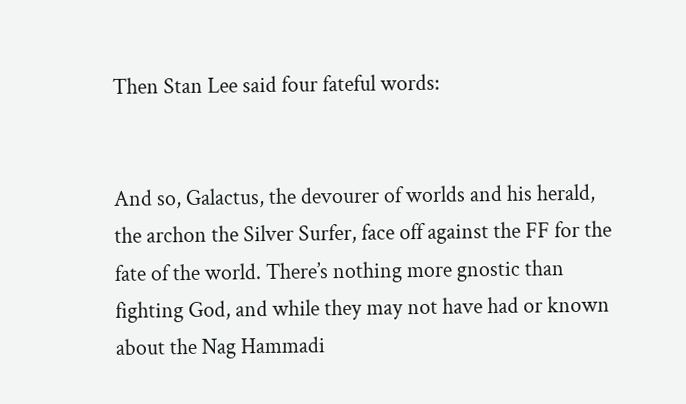Then Stan Lee said four fateful words:


And so, Galactus, the devourer of worlds and his herald, the archon the Silver Surfer, face off against the FF for the fate of the world. There’s nothing more gnostic than fighting God, and while they may not have had or known about the Nag Hammadi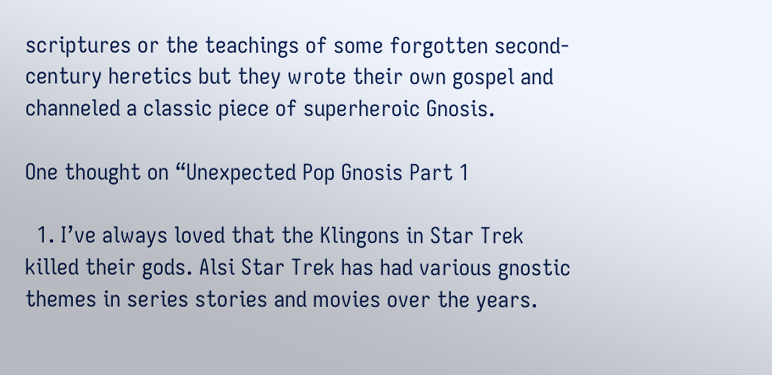scriptures or the teachings of some forgotten second-century heretics but they wrote their own gospel and channeled a classic piece of superheroic Gnosis.

One thought on “Unexpected Pop Gnosis Part 1

  1. I’ve always loved that the Klingons in Star Trek killed their gods. Alsi Star Trek has had various gnostic themes in series stories and movies over the years.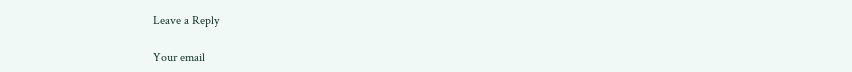Leave a Reply

Your email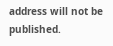address will not be published.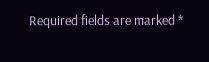Required fields are marked *